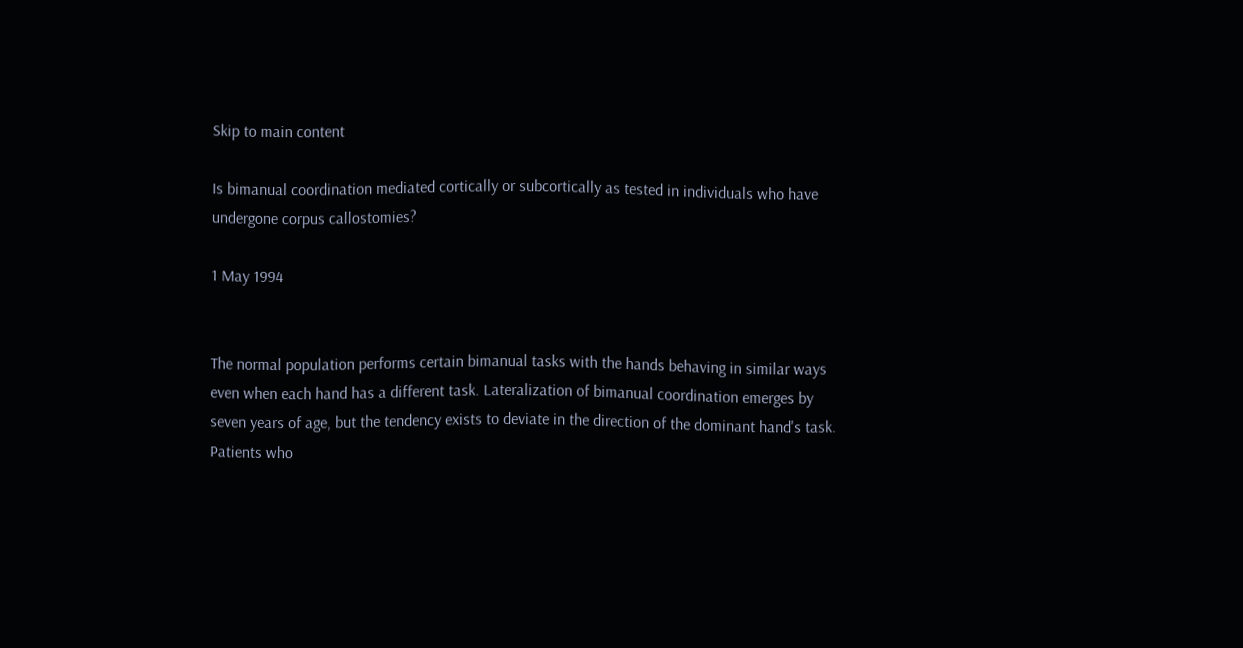Skip to main content

Is bimanual coordination mediated cortically or subcortically as tested in individuals who have undergone corpus callostomies?

1 May 1994


The normal population performs certain bimanual tasks with the hands behaving in similar ways even when each hand has a different task. Lateralization of bimanual coordination emerges by seven years of age, but the tendency exists to deviate in the direction of the dominant hand's task. Patients who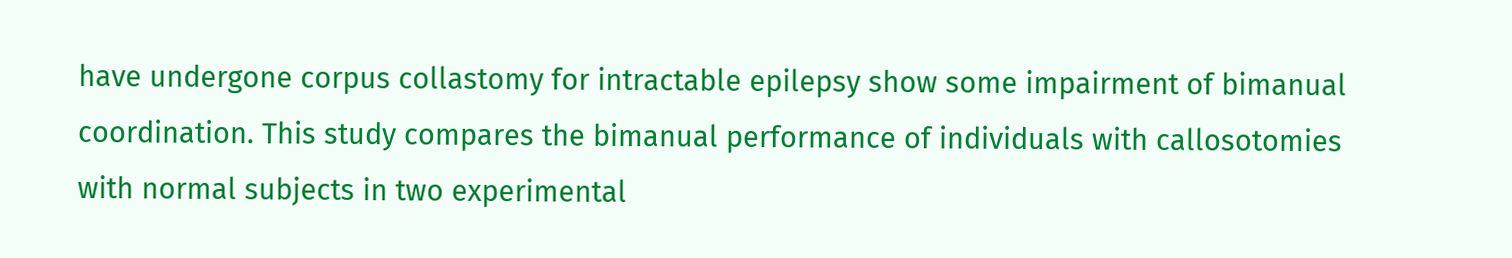have undergone corpus collastomy for intractable epilepsy show some impairment of bimanual coordination. This study compares the bimanual performance of individuals with callosotomies with normal subjects in two experimental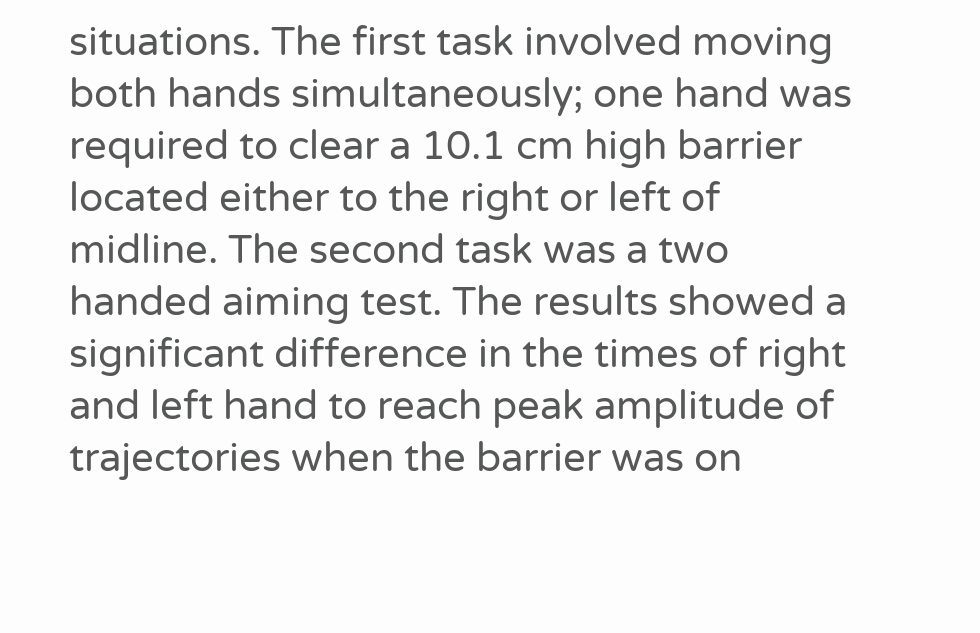situations. The first task involved moving both hands simultaneously; one hand was required to clear a 10.1 cm high barrier located either to the right or left of midline. The second task was a two handed aiming test. The results showed a significant difference in the times of right and left hand to reach peak amplitude of trajectories when the barrier was on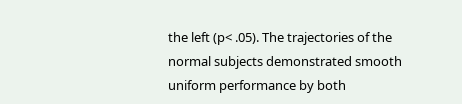the left (p< .05). The trajectories of the normal subjects demonstrated smooth uniform performance by both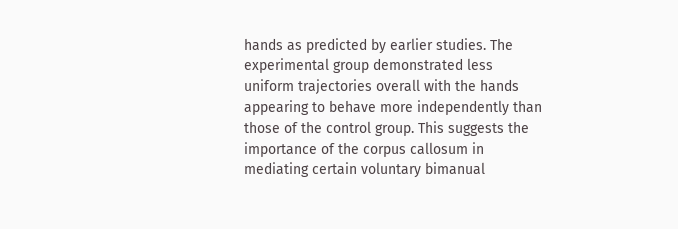hands as predicted by earlier studies. The experimental group demonstrated less uniform trajectories overall with the hands appearing to behave more independently than those of the control group. This suggests the importance of the corpus callosum in mediating certain voluntary bimanual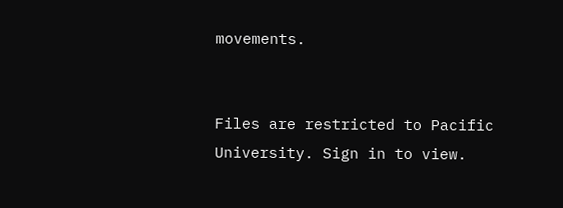movements.


Files are restricted to Pacific University. Sign in to view.